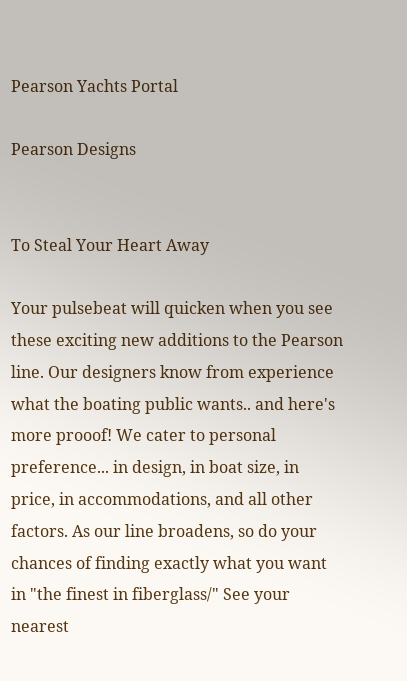Pearson Yachts Portal

Pearson Designs


To Steal Your Heart Away

Your pulsebeat will quicken when you see these exciting new additions to the Pearson line. Our designers know from experience what the boating public wants.. and here's more prooof! We cater to personal preference... in design, in boat size, in price, in accommodations, and all other factors. As our line broadens, so do your chances of finding exactly what you want in "the finest in fiberglass/" See your nearest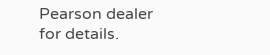Pearson dealer for details.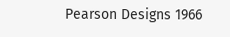Pearson Designs 1966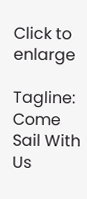Click to enlarge

Tagline: Come Sail With Us